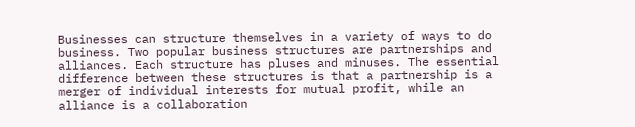Businesses can structure themselves in a variety of ways to do business. Two popular business structures are partnerships and alliances. Each structure has pluses and minuses. The essential difference between these structures is that a partnership is a merger of individual interests for mutual profit, while an alliance is a collaboration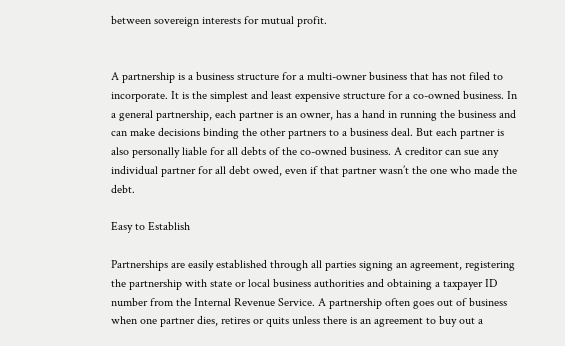between sovereign interests for mutual profit.


A partnership is a business structure for a multi-owner business that has not filed to incorporate. It is the simplest and least expensive structure for a co-owned business. In a general partnership, each partner is an owner, has a hand in running the business and can make decisions binding the other partners to a business deal. But each partner is also personally liable for all debts of the co-owned business. A creditor can sue any individual partner for all debt owed, even if that partner wasn’t the one who made the debt.

Easy to Establish

Partnerships are easily established through all parties signing an agreement, registering the partnership with state or local business authorities and obtaining a taxpayer ID number from the Internal Revenue Service. A partnership often goes out of business when one partner dies, retires or quits unless there is an agreement to buy out a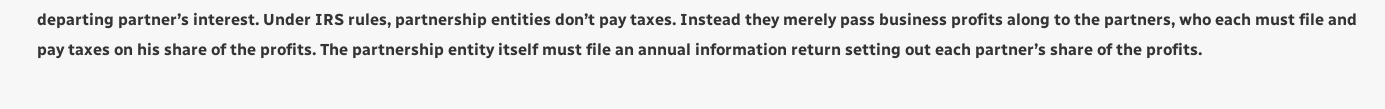departing partner’s interest. Under IRS rules, partnership entities don’t pay taxes. Instead they merely pass business profits along to the partners, who each must file and pay taxes on his share of the profits. The partnership entity itself must file an annual information return setting out each partner’s share of the profits.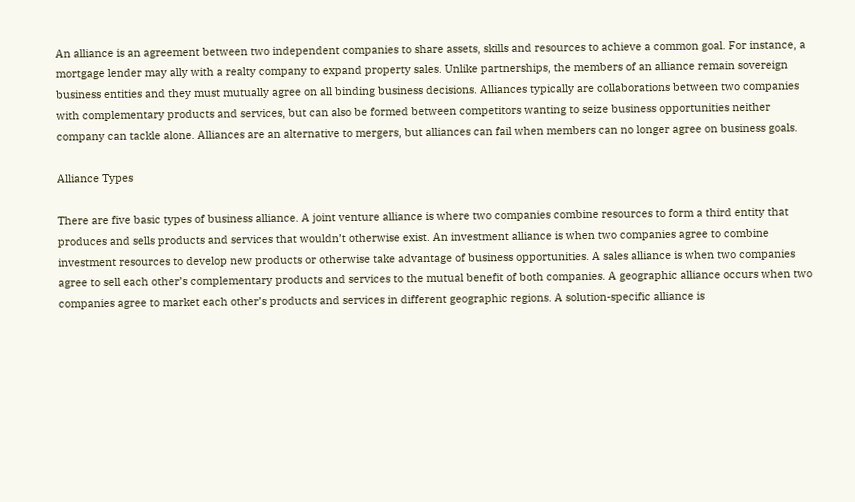An alliance is an agreement between two independent companies to share assets, skills and resources to achieve a common goal. For instance, a mortgage lender may ally with a realty company to expand property sales. Unlike partnerships, the members of an alliance remain sovereign business entities and they must mutually agree on all binding business decisions. Alliances typically are collaborations between two companies with complementary products and services, but can also be formed between competitors wanting to seize business opportunities neither company can tackle alone. Alliances are an alternative to mergers, but alliances can fail when members can no longer agree on business goals.

Alliance Types

There are five basic types of business alliance. A joint venture alliance is where two companies combine resources to form a third entity that produces and sells products and services that wouldn’t otherwise exist. An investment alliance is when two companies agree to combine investment resources to develop new products or otherwise take advantage of business opportunities. A sales alliance is when two companies agree to sell each other’s complementary products and services to the mutual benefit of both companies. A geographic alliance occurs when two companies agree to market each other’s products and services in different geographic regions. A solution-specific alliance is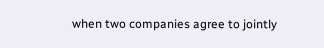when two companies agree to jointly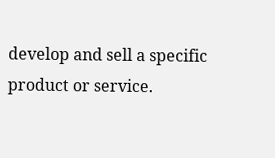develop and sell a specific product or service.